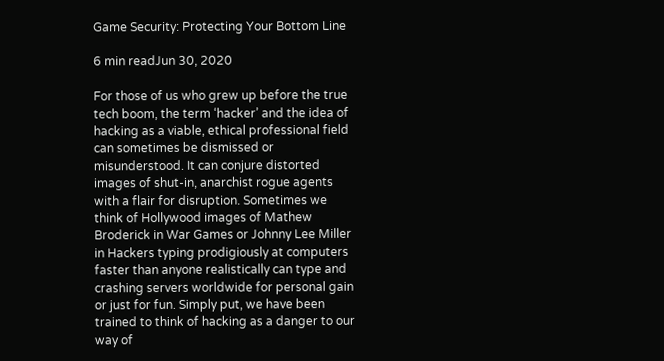Game Security: Protecting Your Bottom Line

6 min readJun 30, 2020

For those of us who grew up before the true tech boom, the term ‘hacker’ and the idea of hacking as a viable, ethical professional field can sometimes be dismissed or misunderstood. It can conjure distorted images of shut-in, anarchist rogue agents with a flair for disruption. Sometimes we think of Hollywood images of Mathew Broderick in War Games or Johnny Lee Miller in Hackers typing prodigiously at computers faster than anyone realistically can type and crashing servers worldwide for personal gain or just for fun. Simply put, we have been trained to think of hacking as a danger to our way of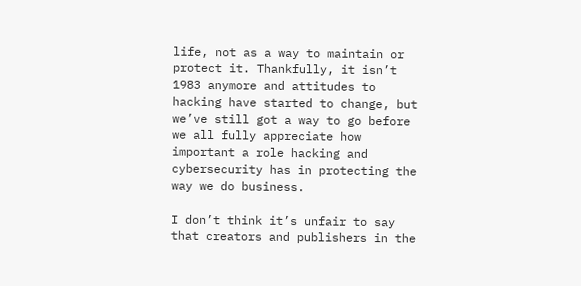life, not as a way to maintain or protect it. Thankfully, it isn’t 1983 anymore and attitudes to hacking have started to change, but we’ve still got a way to go before we all fully appreciate how important a role hacking and cybersecurity has in protecting the way we do business.

I don’t think it’s unfair to say that creators and publishers in the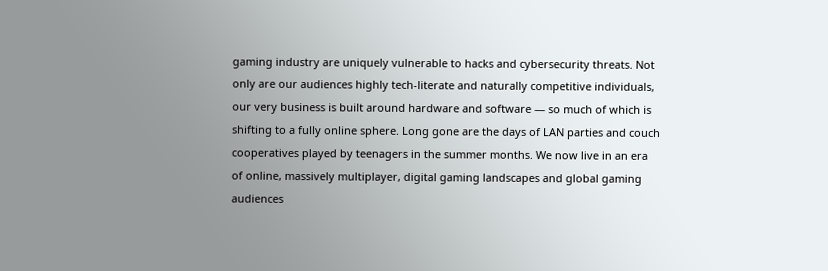gaming industry are uniquely vulnerable to hacks and cybersecurity threats. Not only are our audiences highly tech-literate and naturally competitive individuals, our very business is built around hardware and software — so much of which is shifting to a fully online sphere. Long gone are the days of LAN parties and couch cooperatives played by teenagers in the summer months. We now live in an era of online, massively multiplayer, digital gaming landscapes and global gaming audiences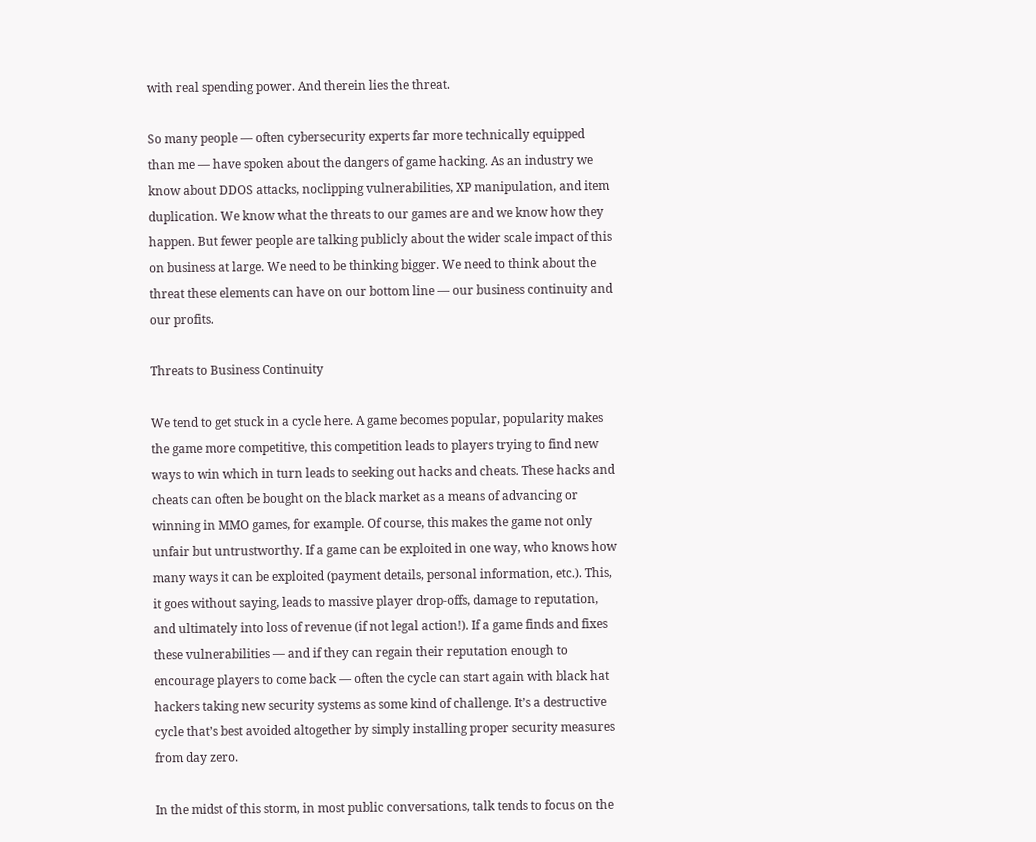with real spending power. And therein lies the threat.

So many people — often cybersecurity experts far more technically equipped than me — have spoken about the dangers of game hacking. As an industry we know about DDOS attacks, noclipping vulnerabilities, XP manipulation, and item duplication. We know what the threats to our games are and we know how they happen. But fewer people are talking publicly about the wider scale impact of this on business at large. We need to be thinking bigger. We need to think about the threat these elements can have on our bottom line — our business continuity and our profits.

Threats to Business Continuity

We tend to get stuck in a cycle here. A game becomes popular, popularity makes the game more competitive, this competition leads to players trying to find new ways to win which in turn leads to seeking out hacks and cheats. These hacks and cheats can often be bought on the black market as a means of advancing or winning in MMO games, for example. Of course, this makes the game not only unfair but untrustworthy. If a game can be exploited in one way, who knows how many ways it can be exploited (payment details, personal information, etc.). This, it goes without saying, leads to massive player drop-offs, damage to reputation, and ultimately into loss of revenue (if not legal action!). If a game finds and fixes these vulnerabilities — and if they can regain their reputation enough to encourage players to come back — often the cycle can start again with black hat hackers taking new security systems as some kind of challenge. It’s a destructive cycle that’s best avoided altogether by simply installing proper security measures from day zero.

In the midst of this storm, in most public conversations, talk tends to focus on the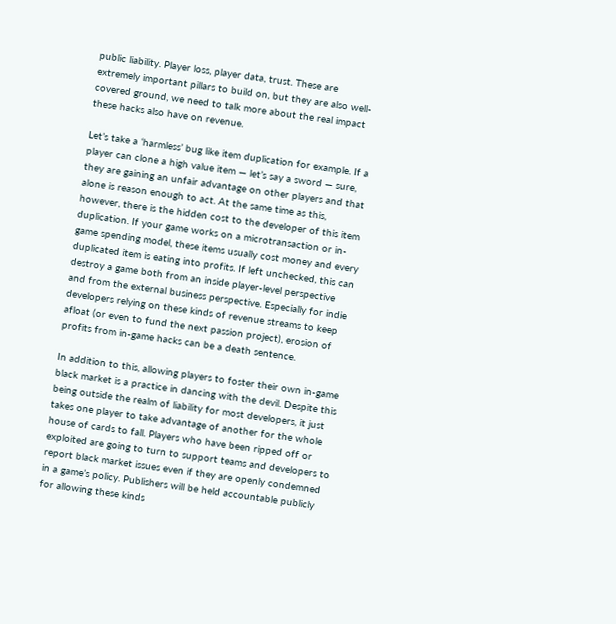public liability. Player loss, player data, trust. These are extremely important pillars to build on, but they are also well-covered ground, we need to talk more about the real impact these hacks also have on revenue.

Let’s take a ‘harmless’ bug like item duplication for example. If a player can clone a high value item — let’s say a sword — sure, they are gaining an unfair advantage on other players and that alone is reason enough to act. At the same time as this, however, there is the hidden cost to the developer of this item duplication. If your game works on a microtransaction or in-game spending model, these items usually cost money and every duplicated item is eating into profits. If left unchecked, this can destroy a game both from an inside player-level perspective and from the external business perspective. Especially for indie developers relying on these kinds of revenue streams to keep afloat (or even to fund the next passion project), erosion of profits from in-game hacks can be a death sentence.

In addition to this, allowing players to foster their own in-game black market is a practice in dancing with the devil. Despite this being outside the realm of liability for most developers, it just takes one player to take advantage of another for the whole house of cards to fall. Players who have been ripped off or exploited are going to turn to support teams and developers to report black market issues even if they are openly condemned in a game’s policy. Publishers will be held accountable publicly for allowing these kinds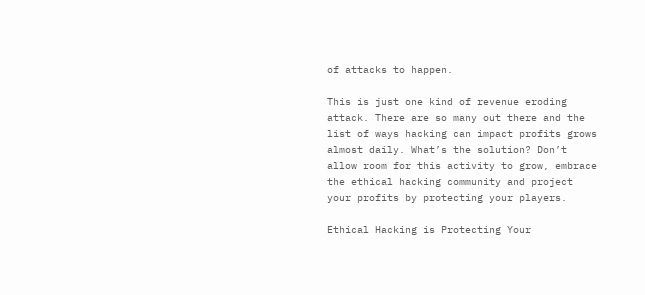of attacks to happen.

This is just one kind of revenue eroding attack. There are so many out there and the list of ways hacking can impact profits grows almost daily. What’s the solution? Don’t allow room for this activity to grow, embrace the ethical hacking community and project your profits by protecting your players.

Ethical Hacking is Protecting Your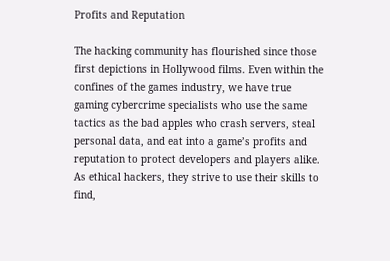Profits and Reputation

The hacking community has flourished since those first depictions in Hollywood films. Even within the confines of the games industry, we have true gaming cybercrime specialists who use the same tactics as the bad apples who crash servers, steal personal data, and eat into a game’s profits and reputation to protect developers and players alike. As ethical hackers, they strive to use their skills to find,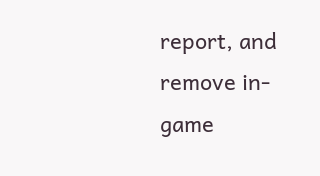report, and remove in-game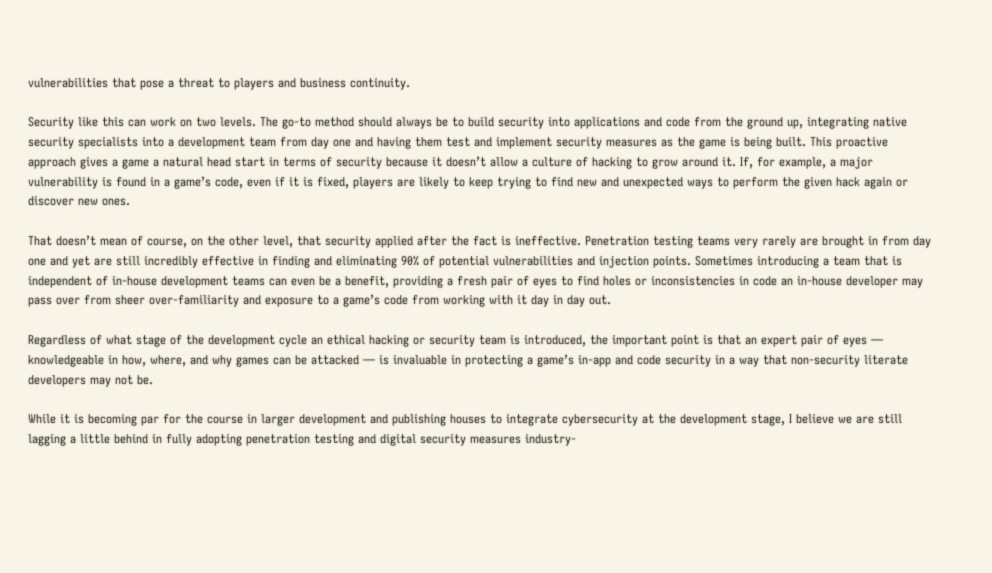vulnerabilities that pose a threat to players and business continuity.

Security like this can work on two levels. The go-to method should always be to build security into applications and code from the ground up, integrating native security specialists into a development team from day one and having them test and implement security measures as the game is being built. This proactive approach gives a game a natural head start in terms of security because it doesn’t allow a culture of hacking to grow around it. If, for example, a major vulnerability is found in a game’s code, even if it is fixed, players are likely to keep trying to find new and unexpected ways to perform the given hack again or discover new ones.

That doesn’t mean of course, on the other level, that security applied after the fact is ineffective. Penetration testing teams very rarely are brought in from day one and yet are still incredibly effective in finding and eliminating 90% of potential vulnerabilities and injection points. Sometimes introducing a team that is independent of in-house development teams can even be a benefit, providing a fresh pair of eyes to find holes or inconsistencies in code an in-house developer may pass over from sheer over-familiarity and exposure to a game’s code from working with it day in day out.

Regardless of what stage of the development cycle an ethical hacking or security team is introduced, the important point is that an expert pair of eyes — knowledgeable in how, where, and why games can be attacked — is invaluable in protecting a game’s in-app and code security in a way that non-security literate developers may not be.

While it is becoming par for the course in larger development and publishing houses to integrate cybersecurity at the development stage, I believe we are still lagging a little behind in fully adopting penetration testing and digital security measures industry-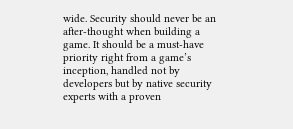wide. Security should never be an after-thought when building a game. It should be a must-have priority right from a game’s inception, handled not by developers but by native security experts with a proven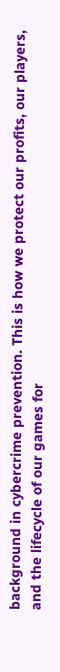background in cybercrime prevention. This is how we protect our profits, our players, and the lifecycle of our games for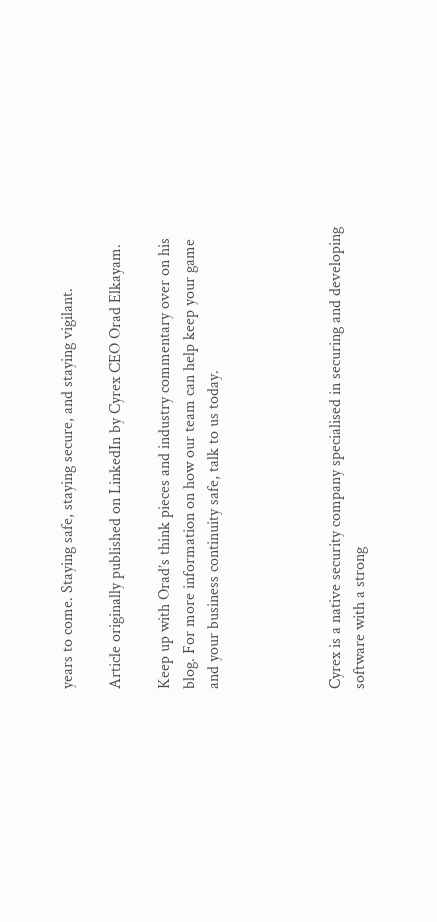years to come. Staying safe, staying secure, and staying vigilant.

Article originally published on LinkedIn by Cyrex CEO Orad Elkayam.

Keep up with Orad’s think pieces and industry commentary over on his blog. For more information on how our team can help keep your game and your business continuity safe, talk to us today.




Cyrex is a native security company specialised in securing and developing software with a strong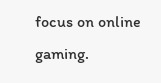focus on online gaming.